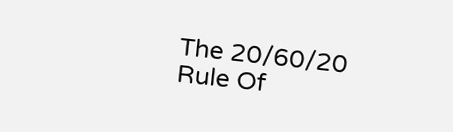The 20/60/20 Rule Of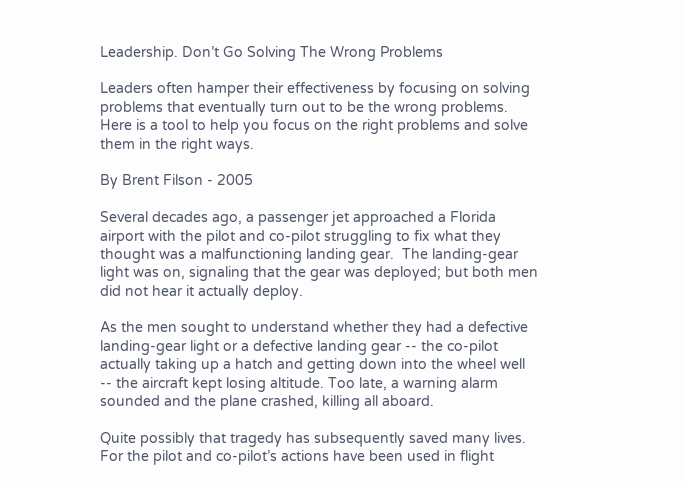Leadership. Don’t Go Solving The Wrong Problems

Leaders often hamper their effectiveness by focusing on solving problems that eventually turn out to be the wrong problems. Here is a tool to help you focus on the right problems and solve them in the right ways.

By Brent Filson - 2005

Several decades ago, a passenger jet approached a Florida airport with the pilot and co-pilot struggling to fix what they thought was a malfunctioning landing gear.  The landing-gear light was on, signaling that the gear was deployed; but both men did not hear it actually deploy.

As the men sought to understand whether they had a defective landing-gear light or a defective landing gear -- the co-pilot actually taking up a hatch and getting down into the wheel well -- the aircraft kept losing altitude. Too late, a warning alarm sounded and the plane crashed, killing all aboard.

Quite possibly that tragedy has subsequently saved many lives.  For the pilot and co-pilot’s actions have been used in flight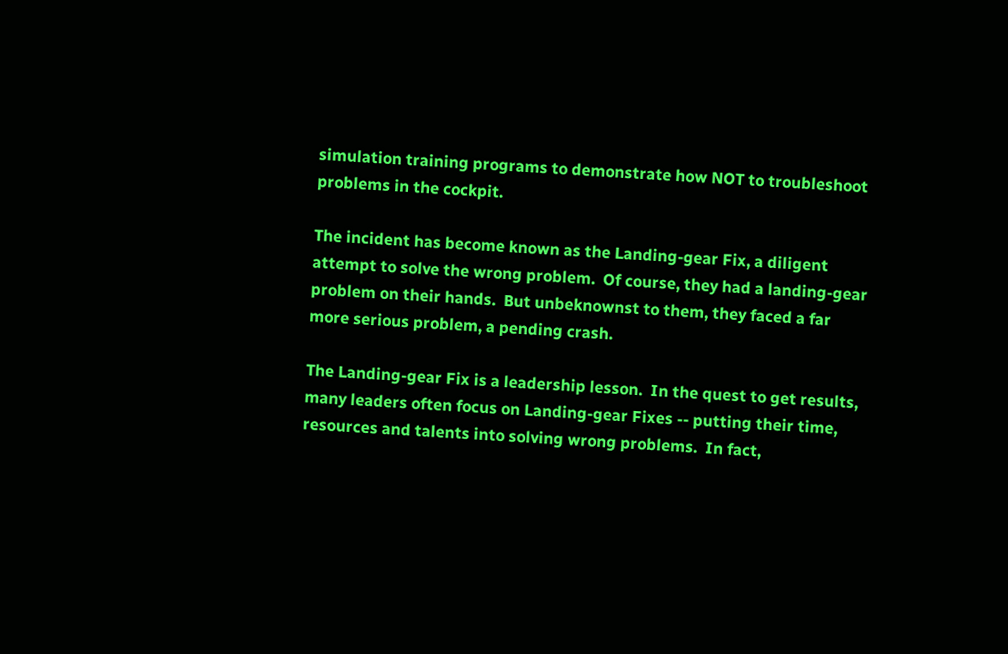simulation training programs to demonstrate how NOT to troubleshoot problems in the cockpit.

The incident has become known as the Landing-gear Fix, a diligent attempt to solve the wrong problem.  Of course, they had a landing-gear problem on their hands.  But unbeknownst to them, they faced a far more serious problem, a pending crash.

The Landing-gear Fix is a leadership lesson.  In the quest to get results, many leaders often focus on Landing-gear Fixes -- putting their time, resources and talents into solving wrong problems.  In fact,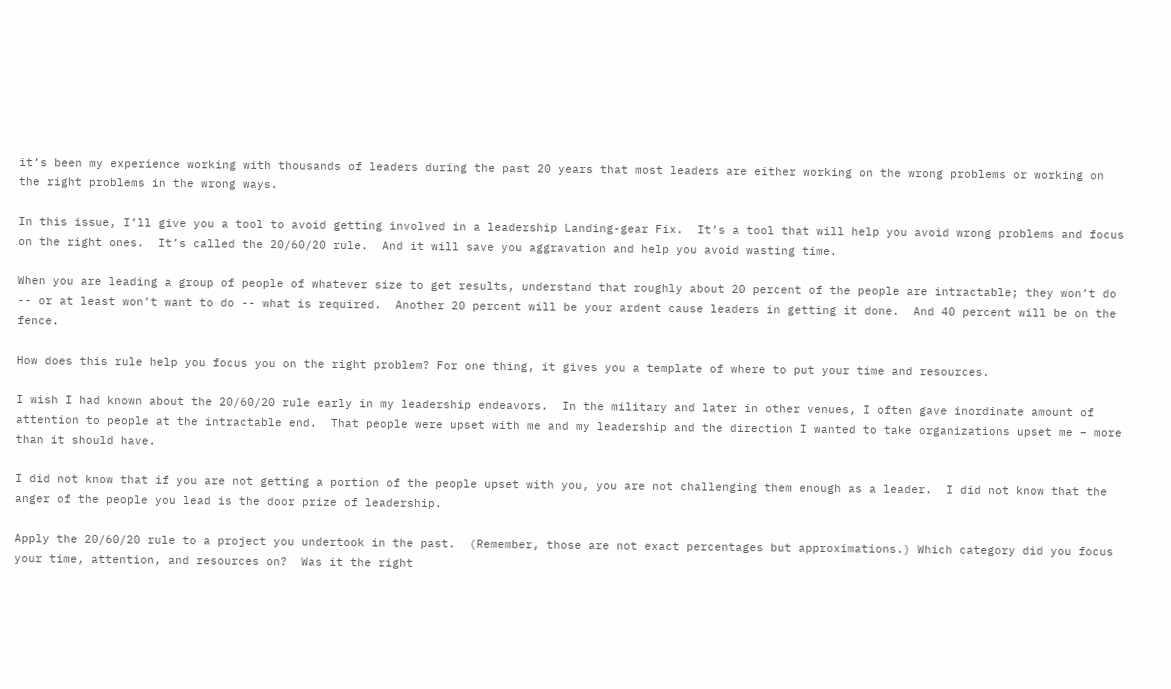it’s been my experience working with thousands of leaders during the past 20 years that most leaders are either working on the wrong problems or working on the right problems in the wrong ways.

In this issue, I’ll give you a tool to avoid getting involved in a leadership Landing-gear Fix.  It’s a tool that will help you avoid wrong problems and focus on the right ones.  It’s called the 20/60/20 rule.  And it will save you aggravation and help you avoid wasting time.

When you are leading a group of people of whatever size to get results, understand that roughly about 20 percent of the people are intractable; they won’t do -- or at least won’t want to do -- what is required.  Another 20 percent will be your ardent cause leaders in getting it done.  And 40 percent will be on the fence.

How does this rule help you focus you on the right problem? For one thing, it gives you a template of where to put your time and resources.

I wish I had known about the 20/60/20 rule early in my leadership endeavors.  In the military and later in other venues, I often gave inordinate amount of attention to people at the intractable end.  That people were upset with me and my leadership and the direction I wanted to take organizations upset me – more than it should have.

I did not know that if you are not getting a portion of the people upset with you, you are not challenging them enough as a leader.  I did not know that the anger of the people you lead is the door prize of leadership.

Apply the 20/60/20 rule to a project you undertook in the past.  (Remember, those are not exact percentages but approximations.) Which category did you focus your time, attention, and resources on?  Was it the right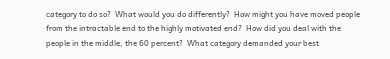category to do so?  What would you do differently?  How might you have moved people from the intractable end to the highly motivated end?  How did you deal with the people in the middle, the 60 percent?  What category demanded your best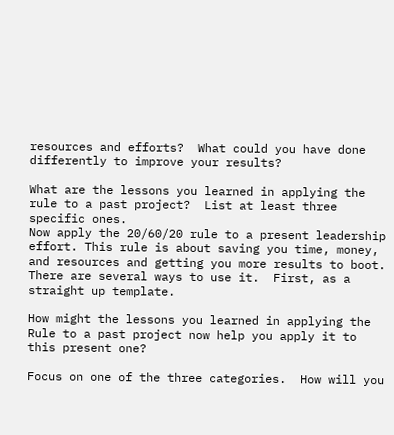resources and efforts?  What could you have done differently to improve your results?

What are the lessons you learned in applying the rule to a past project?  List at least three specific ones.
Now apply the 20/60/20 rule to a present leadership effort. This rule is about saving you time, money, and resources and getting you more results to boot.  There are several ways to use it.  First, as a straight up template.

How might the lessons you learned in applying the Rule to a past project now help you apply it to this present one?

Focus on one of the three categories.  How will you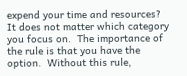expend your time and resources?  It does not matter which category you focus on.  The importance of the rule is that you have the option.  Without this rule,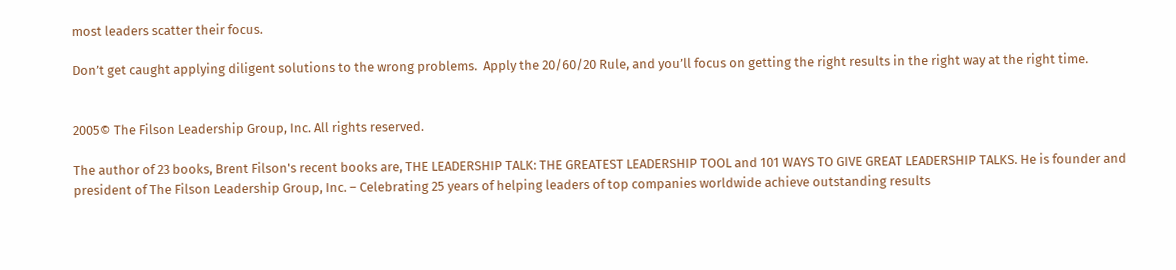most leaders scatter their focus.

Don’t get caught applying diligent solutions to the wrong problems.  Apply the 20/60/20 Rule, and you’ll focus on getting the right results in the right way at the right time.


2005© The Filson Leadership Group, Inc. All rights reserved.

The author of 23 books, Brent Filson's recent books are, THE LEADERSHIP TALK: THE GREATEST LEADERSHIP TOOL and 101 WAYS TO GIVE GREAT LEADERSHIP TALKS. He is founder and president of The Filson Leadership Group, Inc. – Celebrating 25 years of helping leaders of top companies worldwide achieve outstanding results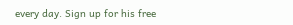every day. Sign up for his free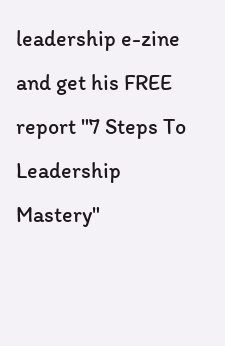leadership e-zine and get his FREE report "7 Steps To Leadership Mastery"